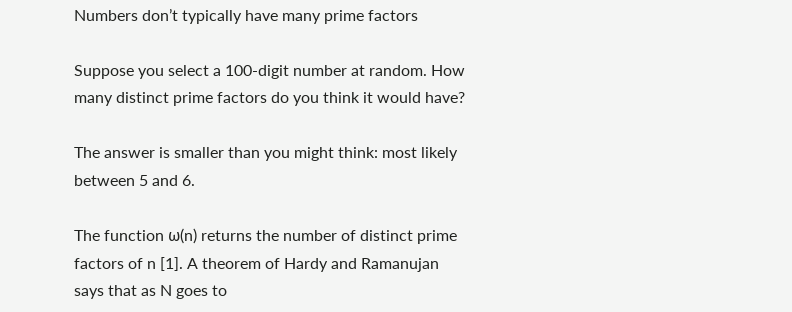Numbers don’t typically have many prime factors

Suppose you select a 100-digit number at random. How many distinct prime factors do you think it would have?

The answer is smaller than you might think: most likely between 5 and 6.

The function ω(n) returns the number of distinct prime factors of n [1]. A theorem of Hardy and Ramanujan says that as N goes to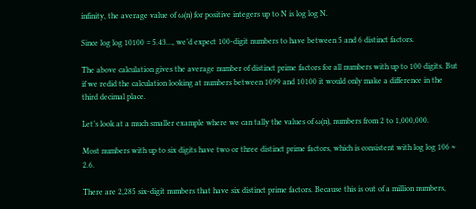infinity, the average value of ω(n) for positive integers up to N is log log N.

Since log log 10100 = 5.43…, we’d expect 100-digit numbers to have between 5 and 6 distinct factors.

The above calculation gives the average number of distinct prime factors for all numbers with up to 100 digits. But if we redid the calculation looking at numbers between 1099 and 10100 it would only make a difference in the third decimal place.

Let’s look at a much smaller example where we can tally the values of ω(n), numbers from 2 to 1,000,000.

Most numbers with up to six digits have two or three distinct prime factors, which is consistent with log log 106 ≈ 2.6.

There are 2,285 six-digit numbers that have six distinct prime factors. Because this is out of a million numbers,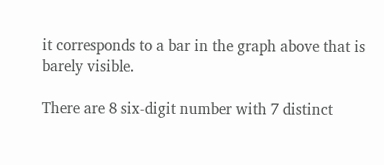it corresponds to a bar in the graph above that is barely visible.

There are 8 six-digit number with 7 distinct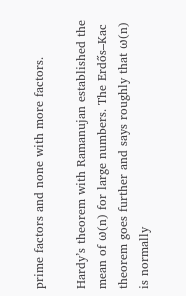prime factors and none with more factors.

Hardy’s theorem with Ramanujan established the mean of ω(n) for large numbers. The Erdős–Kac theorem goes further and says roughly that ω(n) is normally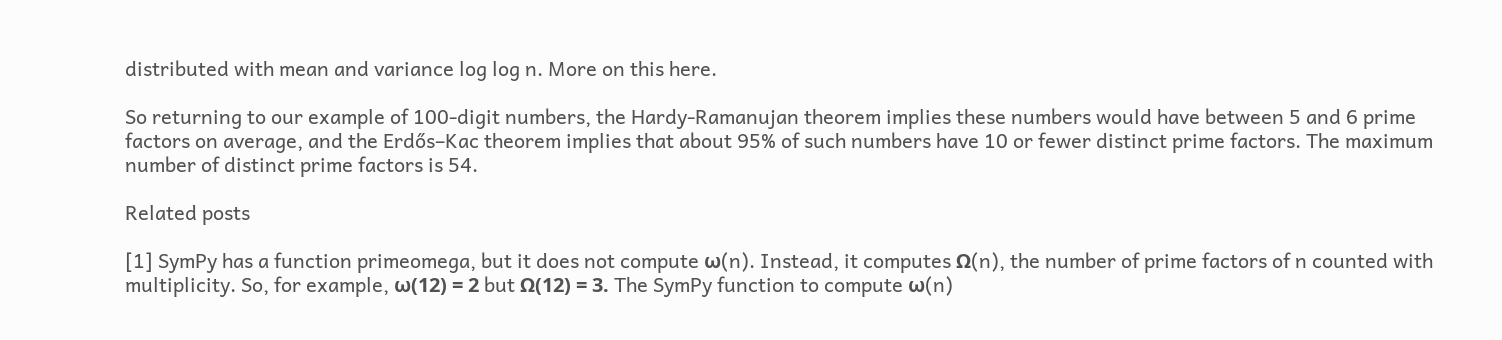distributed with mean and variance log log n. More on this here.

So returning to our example of 100-digit numbers, the Hardy-Ramanujan theorem implies these numbers would have between 5 and 6 prime factors on average, and the Erdős–Kac theorem implies that about 95% of such numbers have 10 or fewer distinct prime factors. The maximum number of distinct prime factors is 54.

Related posts

[1] SymPy has a function primeomega, but it does not compute ω(n). Instead, it computes Ω(n), the number of prime factors of n counted with multiplicity. So, for example, ω(12) = 2 but Ω(12) = 3. The SymPy function to compute ω(n)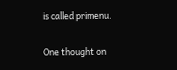is called primenu.

One thought on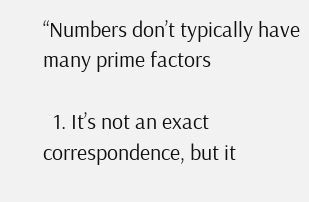“Numbers don’t typically have many prime factors

  1. It’s not an exact correspondence, but it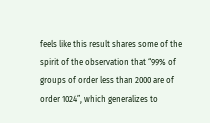feels like this result shares some of the spirit of the observation that “99% of groups of order less than 2000 are of order 1024”, which generalizes to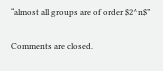“almost all groups are of order $2^n$”

Comments are closed.